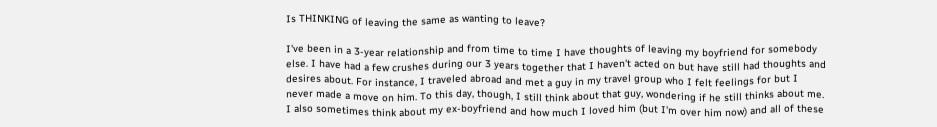Is THINKING of leaving the same as wanting to leave?

I've been in a 3-year relationship and from time to time I have thoughts of leaving my boyfriend for somebody else. I have had a few crushes during our 3 years together that I haven't acted on but have still had thoughts and desires about. For instance, I traveled abroad and met a guy in my travel group who I felt feelings for but I never made a move on him. To this day, though, I still think about that guy, wondering if he still thinks about me. I also sometimes think about my ex-boyfriend and how much I loved him (but I'm over him now) and all of these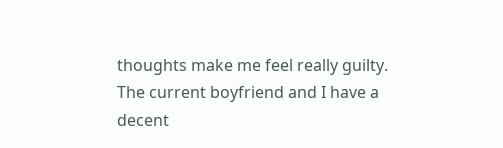thoughts make me feel really guilty. The current boyfriend and I have a decent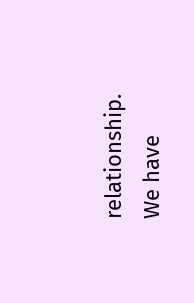relationship. We have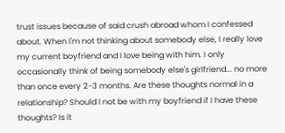trust issues because of said crush abroad whom I confessed about. When I'm not thinking about somebody else, I really love my current boyfriend and I love being with him. I only occasionally think of being somebody else's girlfriend... no more than once every 2-3 months. Are these thoughts normal in a relationship? Should I not be with my boyfriend if I have these thoughts? Is it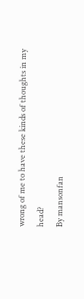wrong of me to have these kinds of thoughts in my head?
By mansonfan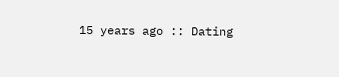15 years ago :: Dating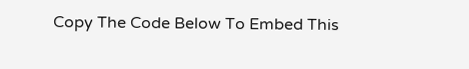Copy The Code Below To Embed This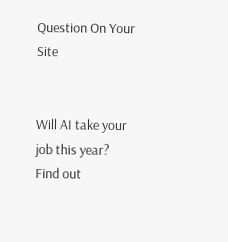Question On Your Site


Will AI take your job this year?
Find out